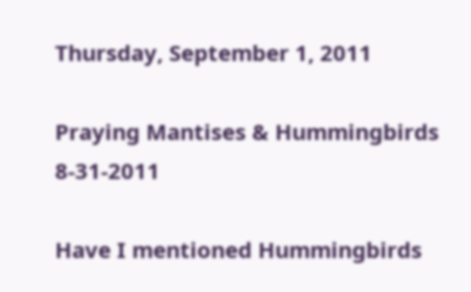Thursday, September 1, 2011

Praying Mantises & Hummingbirds 8-31-2011

Have I mentioned Hummingbirds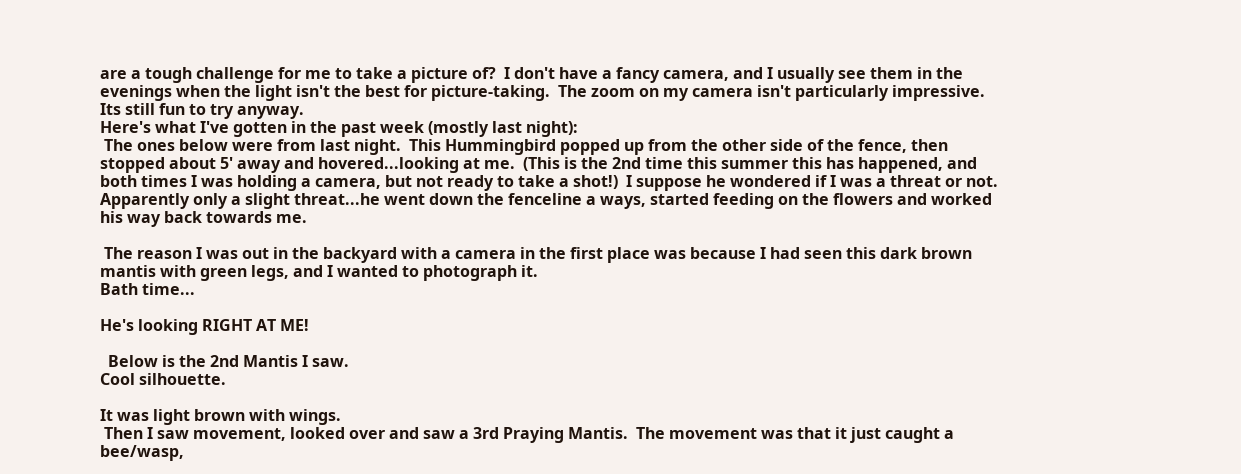are a tough challenge for me to take a picture of?  I don't have a fancy camera, and I usually see them in the evenings when the light isn't the best for picture-taking.  The zoom on my camera isn't particularly impressive.  Its still fun to try anyway.
Here's what I've gotten in the past week (mostly last night):
 The ones below were from last night.  This Hummingbird popped up from the other side of the fence, then stopped about 5' away and hovered...looking at me.  (This is the 2nd time this summer this has happened, and both times I was holding a camera, but not ready to take a shot!)  I suppose he wondered if I was a threat or not.  Apparently only a slight threat...he went down the fenceline a ways, started feeding on the flowers and worked his way back towards me.

 The reason I was out in the backyard with a camera in the first place was because I had seen this dark brown mantis with green legs, and I wanted to photograph it.
Bath time...

He's looking RIGHT AT ME!

  Below is the 2nd Mantis I saw.
Cool silhouette.

It was light brown with wings.
 Then I saw movement, looked over and saw a 3rd Praying Mantis.  The movement was that it just caught a bee/wasp,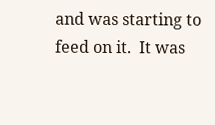and was starting to feed on it.  It was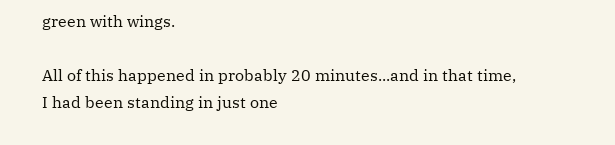green with wings.

All of this happened in probably 20 minutes...and in that time, I had been standing in just one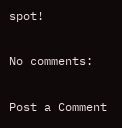spot!

No comments:

Post a Comment